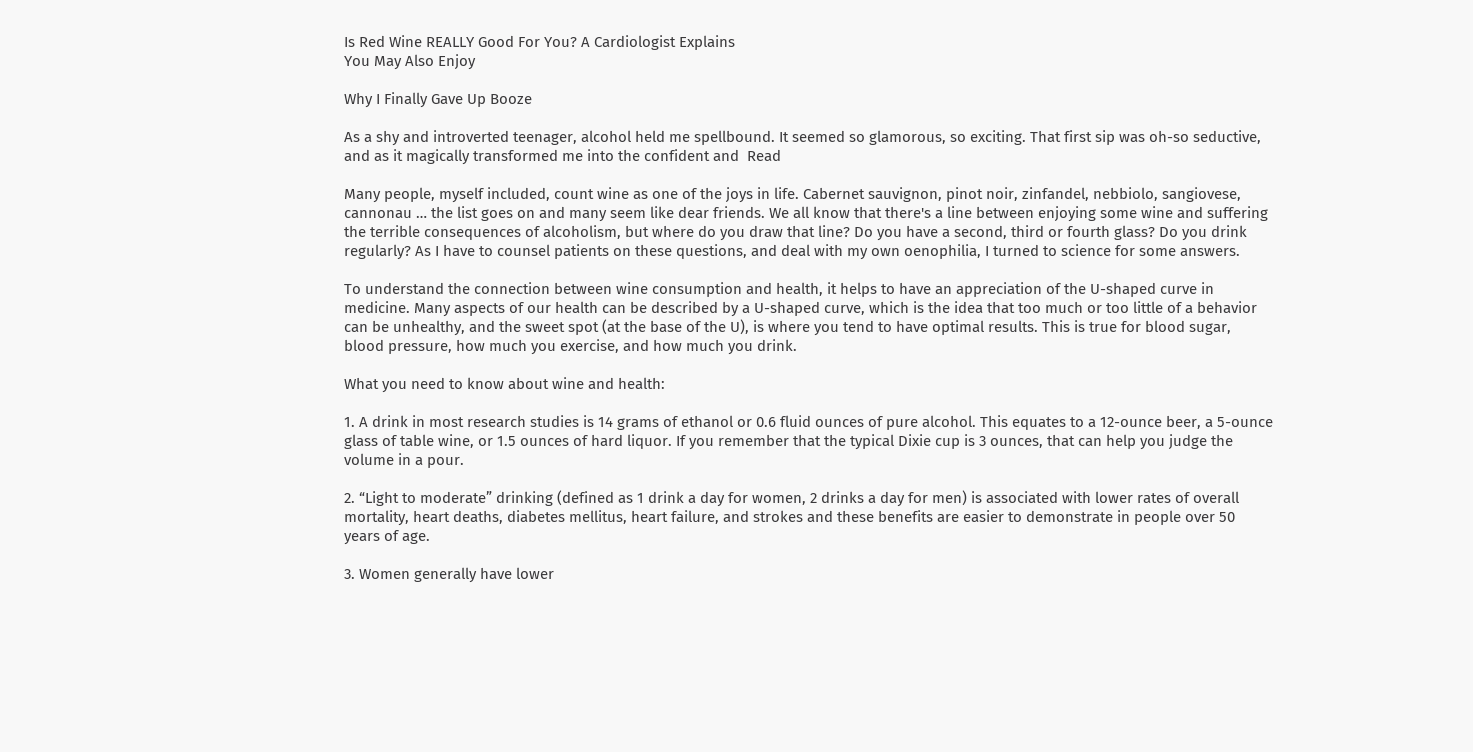Is Red Wine REALLY Good For You? A Cardiologist Explains
You May Also Enjoy

Why I Finally Gave Up Booze

As a shy and introverted teenager, alcohol held me spellbound. It seemed so glamorous, so exciting. That first sip was oh-so seductive, and as it magically transformed me into the confident and  Read

Many people, myself included, count wine as one of the joys in life. Cabernet sauvignon, pinot noir, zinfandel, nebbiolo, sangiovese, cannonau … the list goes on and many seem like dear friends. We all know that there's a line between enjoying some wine and suffering the terrible consequences of alcoholism, but where do you draw that line? Do you have a second, third or fourth glass? Do you drink regularly? As I have to counsel patients on these questions, and deal with my own oenophilia, I turned to science for some answers.

To understand the connection between wine consumption and health, it helps to have an appreciation of the U-shaped curve in medicine. Many aspects of our health can be described by a U-shaped curve, which is the idea that too much or too little of a behavior can be unhealthy, and the sweet spot (at the base of the U), is where you tend to have optimal results. This is true for blood sugar, blood pressure, how much you exercise, and how much you drink.

What you need to know about wine and health:

1. A drink in most research studies is 14 grams of ethanol or 0.6 fluid ounces of pure alcohol. This equates to a 12-ounce beer, a 5-ounce glass of table wine, or 1.5 ounces of hard liquor. If you remember that the typical Dixie cup is 3 ounces, that can help you judge the volume in a pour.

2. “Light to moderate” drinking (defined as 1 drink a day for women, 2 drinks a day for men) is associated with lower rates of overall mortality, heart deaths, diabetes mellitus, heart failure, and strokes and these benefits are easier to demonstrate in people over 50 years of age.

3. Women generally have lower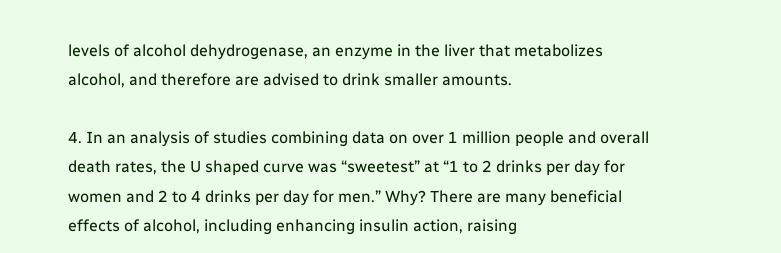levels of alcohol dehydrogenase, an enzyme in the liver that metabolizes alcohol, and therefore are advised to drink smaller amounts.

4. In an analysis of studies combining data on over 1 million people and overall death rates, the U shaped curve was “sweetest” at “1 to 2 drinks per day for women and 2 to 4 drinks per day for men.” Why? There are many beneficial effects of alcohol, including enhancing insulin action, raising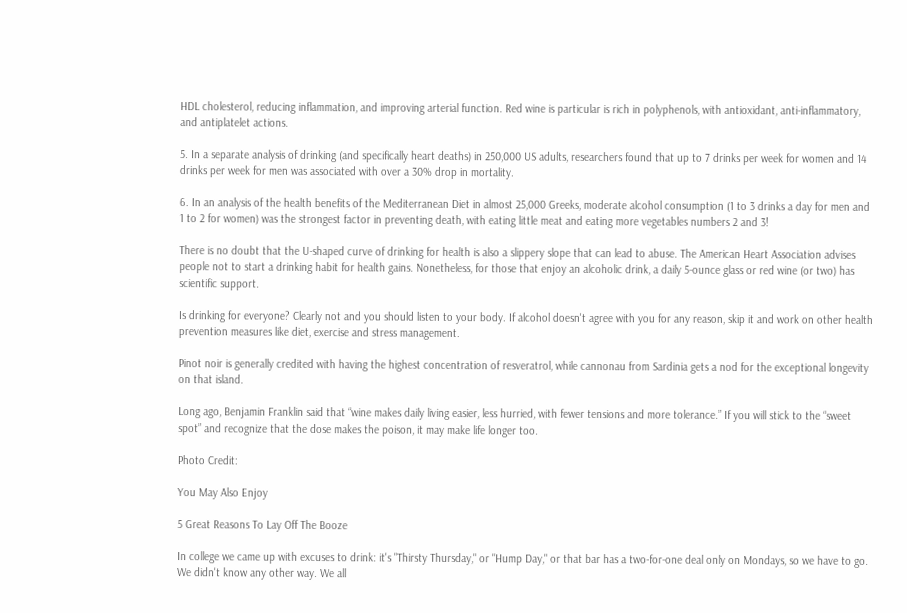HDL cholesterol, reducing inflammation, and improving arterial function. Red wine is particular is rich in polyphenols, with antioxidant, anti-inflammatory, and antiplatelet actions.

5. In a separate analysis of drinking (and specifically heart deaths) in 250,000 US adults, researchers found that up to 7 drinks per week for women and 14 drinks per week for men was associated with over a 30% drop in mortality.

6. In an analysis of the health benefits of the Mediterranean Diet in almost 25,000 Greeks, moderate alcohol consumption (1 to 3 drinks a day for men and 1 to 2 for women) was the strongest factor in preventing death, with eating little meat and eating more vegetables numbers 2 and 3!

There is no doubt that the U-shaped curve of drinking for health is also a slippery slope that can lead to abuse. The American Heart Association advises people not to start a drinking habit for health gains. Nonetheless, for those that enjoy an alcoholic drink, a daily 5-ounce glass or red wine (or two) has scientific support.

Is drinking for everyone? Clearly not and you should listen to your body. If alcohol doesn't agree with you for any reason, skip it and work on other health prevention measures like diet, exercise and stress management.

Pinot noir is generally credited with having the highest concentration of resveratrol, while cannonau from Sardinia gets a nod for the exceptional longevity on that island.

Long ago, Benjamin Franklin said that “wine makes daily living easier, less hurried, with fewer tensions and more tolerance.” If you will stick to the “sweet spot” and recognize that the dose makes the poison, it may make life longer too.

Photo Credit:

You May Also Enjoy

5 Great Reasons To Lay Off The Booze

In college we came up with excuses to drink: it's "Thirsty Thursday," or "Hump Day," or that bar has a two-for-one deal only on Mondays, so we have to go. We didn't know any other way. We all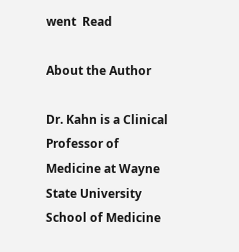went  Read

About the Author

Dr. Kahn is a Clinical Professor of Medicine at Wayne State University School of Medicine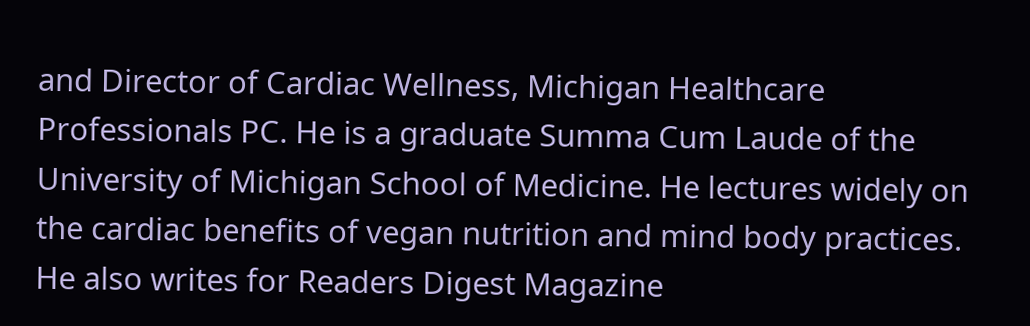and Director of Cardiac Wellness, Michigan Healthcare Professionals PC. He is a graduate Summa Cum Laude of the University of Michigan School of Medicine. He lectures widely on the cardiac benefits of vegan nutrition and mind body practices. He also writes for Readers Digest Magazine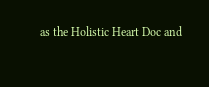as the Holistic Heart Doc and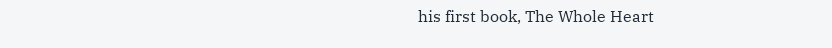his first book, The Whole Heart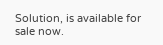Solution, is available for sale now.